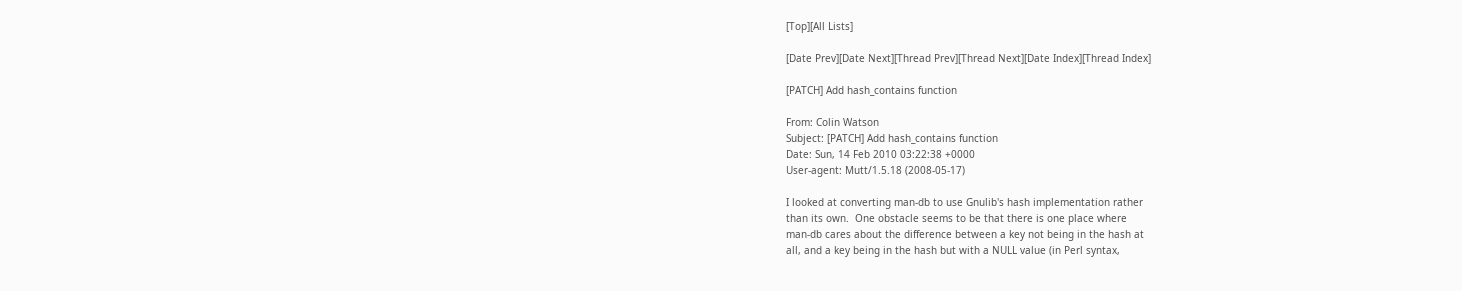[Top][All Lists]

[Date Prev][Date Next][Thread Prev][Thread Next][Date Index][Thread Index]

[PATCH] Add hash_contains function

From: Colin Watson
Subject: [PATCH] Add hash_contains function
Date: Sun, 14 Feb 2010 03:22:38 +0000
User-agent: Mutt/1.5.18 (2008-05-17)

I looked at converting man-db to use Gnulib's hash implementation rather
than its own.  One obstacle seems to be that there is one place where
man-db cares about the difference between a key not being in the hash at
all, and a key being in the hash but with a NULL value (in Perl syntax,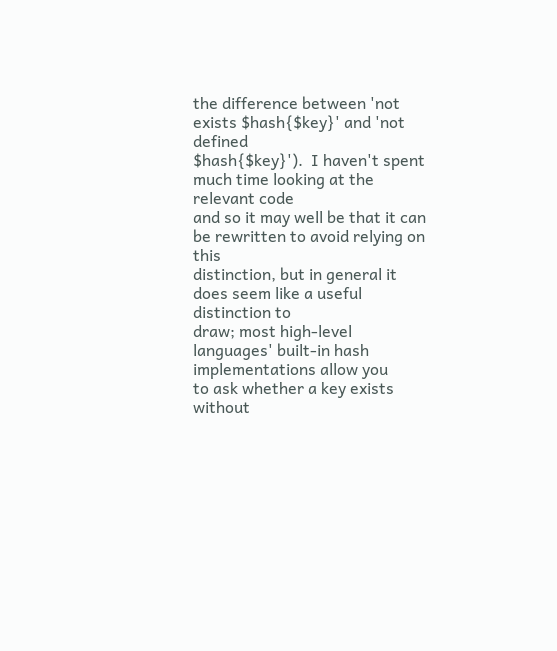the difference between 'not exists $hash{$key}' and 'not defined
$hash{$key}').  I haven't spent much time looking at the relevant code
and so it may well be that it can be rewritten to avoid relying on this
distinction, but in general it does seem like a useful distinction to
draw; most high-level languages' built-in hash implementations allow you
to ask whether a key exists without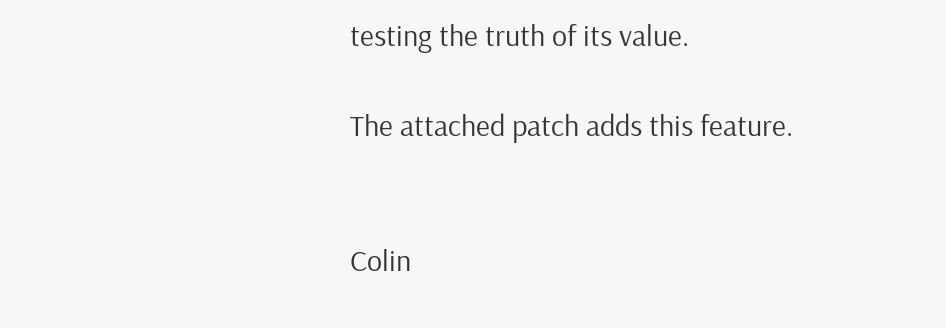testing the truth of its value.

The attached patch adds this feature.


Colin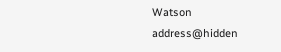Watson                                       address@hidden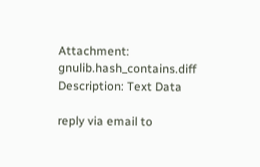Attachment: gnulib.hash_contains.diff
Description: Text Data

reply via email to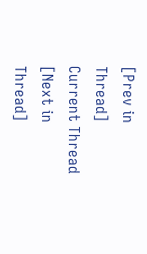[Prev in Thread] Current Thread [Next in Thread]